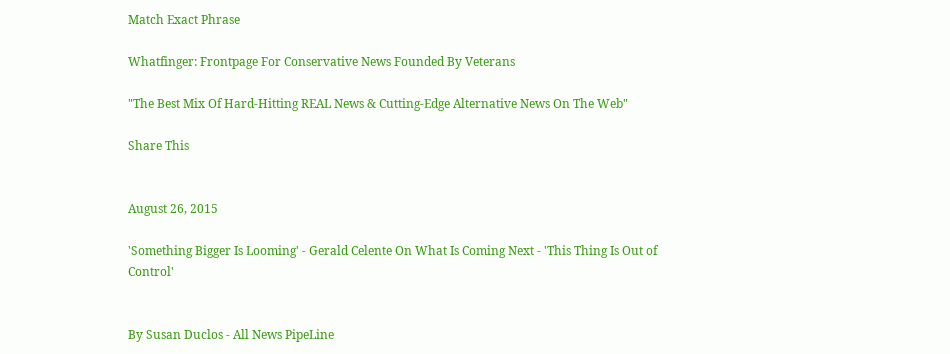Match Exact Phrase

Whatfinger: Frontpage For Conservative News Founded By Veterans

"The Best Mix Of Hard-Hitting REAL News & Cutting-Edge Alternative News On The Web"

Share This


August 26, 2015

'Something Bigger Is Looming' - Gerald Celente On What Is Coming Next - 'This Thing Is Out of Control'


By Susan Duclos - All News PipeLine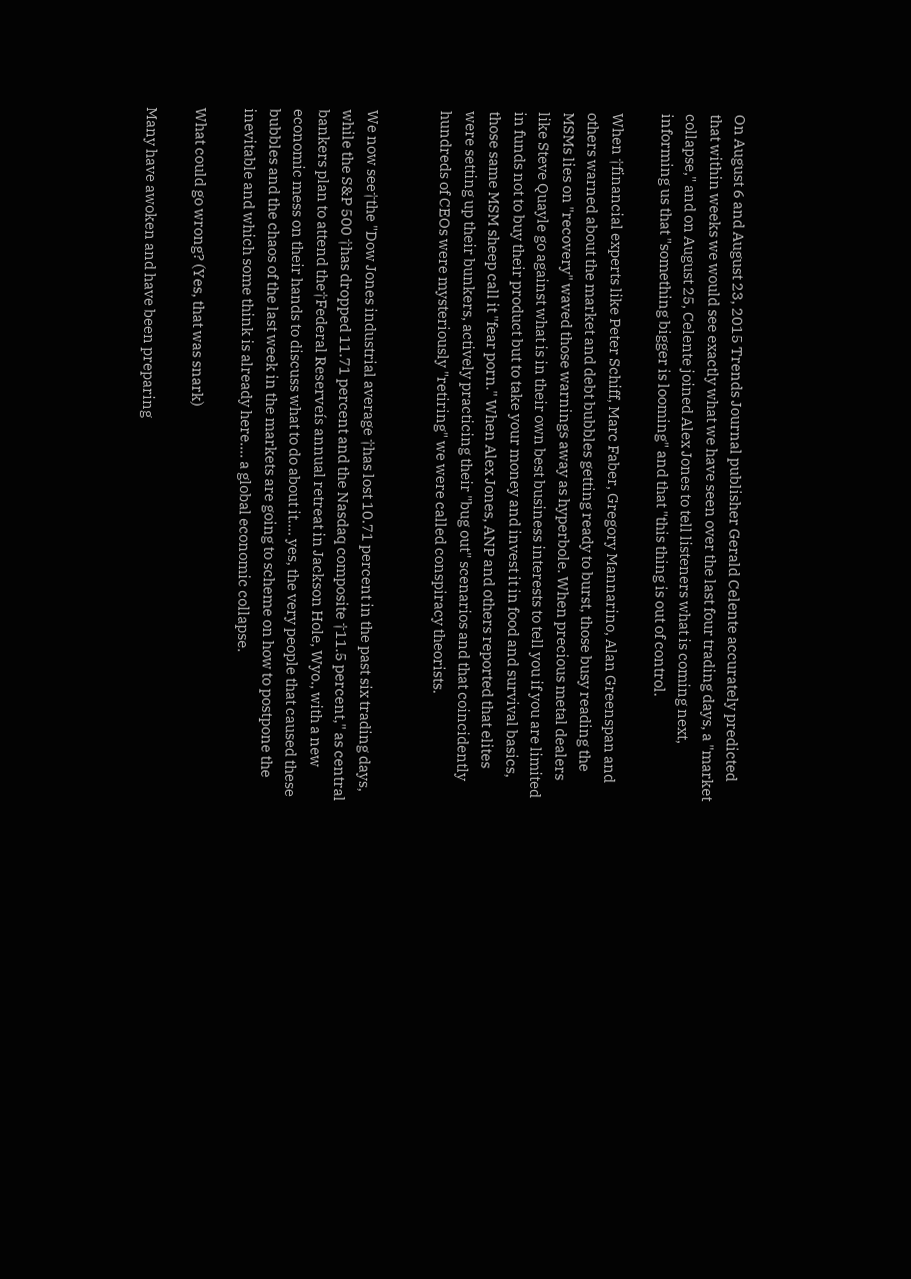On August 6 and August 23, 2015 Trends Journal publisher Gerald Celente accurately predicted that within weeks we would see exactly what we have seen over the last four trading days, a "market collapse," and on August 25, Celente joined Alex Jones to tell listeners what is coming next, informing us that "something bigger is looming" and that "this thing is out of control.

When †financial experts like Peter Schiff, Marc Faber, Gregory Mannarino, Alan Greenspan and others warned about the market and debt bubbles getting ready to burst, those busy reading the MSMs lies on "recovery" waved those warnings away as hyperbole. When precious metal dealers like Steve Quayle go against what is in their own best business interests to tell you if you are limited in funds not to buy their product but to take your money and invest it in food and survival basics, those same MSM sheep call it "fear porn." When Alex Jones, ANP and others reported that elites were setting up their bunkers, actively practicing their "bug out" scenarios and that coincidently hundreds of CEOs were mysteriously "retiring" we were called conspiracy theorists.


We now see†the "Dow Jones industrial average †has lost 10.71 percent in the past six trading days, while the S&P 500 †has dropped 11.71 percent and the Nasdaq composite †11.5 percent," as central bankers plan to attend the†Federal Reserveís annual retreat in Jackson Hole, Wyo., with a new economic mess on their hands to discuss what to do about it.... yes, the very people that caused these bubbles and the chaos of the last week in the markets are going to scheme on how to postpone the inevitable and which some think is already here.... a global economic collapse.

What could go wrong? (Yes, that was snark)

Many have awoken and have been preparing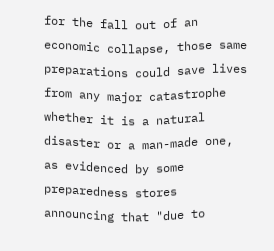for the fall out of an economic collapse, those same preparations could save lives from any major catastrophe whether it is a natural disaster or a man-made one, as evidenced by some preparedness stores announcing that "due to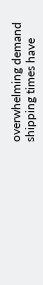overwhelming demand shipping times have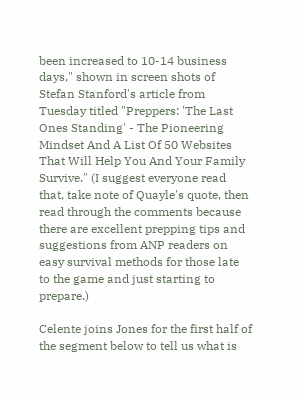been increased to 10-14 business days," shown in screen shots of Stefan Stanford's article from Tuesday titled "Preppers: 'The Last Ones Standing' - The Pioneering Mindset And A List Of 50 Websites That Will Help You And Your Family Survive." (I suggest everyone read that, take note of Quayle's quote, then read through the comments because there are excellent prepping tips and suggestions from ANP readers on easy survival methods for those late to the game and just starting to prepare.)

Celente joins Jones for the first half of the segment below to tell us what is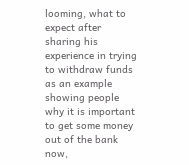looming, what to expect after sharing his experience in trying to withdraw funds as an example showing people why it is important to get some money out of the bank now,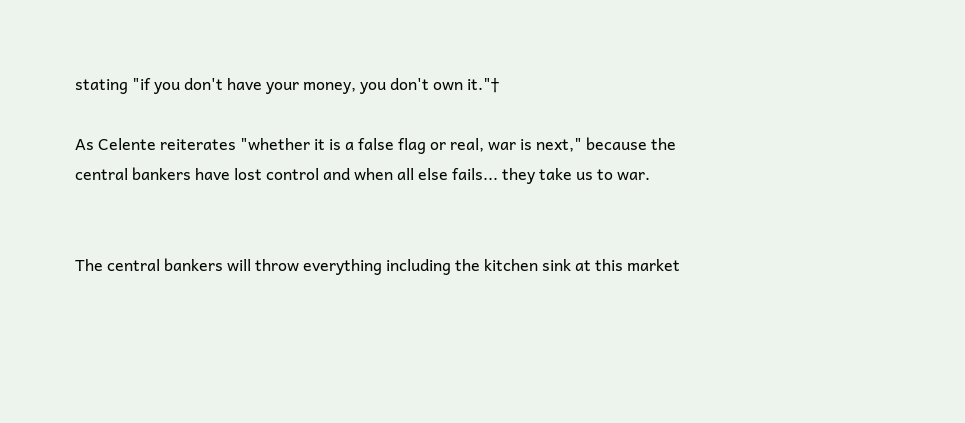stating "if you don't have your money, you don't own it."†

As Celente reiterates "whether it is a false flag or real, war is next," because the central bankers have lost control and when all else fails... they take us to war.


The central bankers will throw everything including the kitchen sink at this market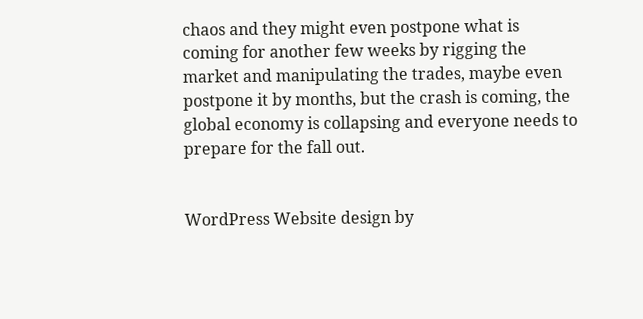chaos and they might even postpone what is coming for another few weeks by rigging the market and manipulating the trades, maybe even postpone it by months, but the crash is coming, the global economy is collapsing and everyone needs to prepare for the fall out.


WordPress Website design by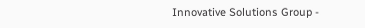Innovative Solutions Group -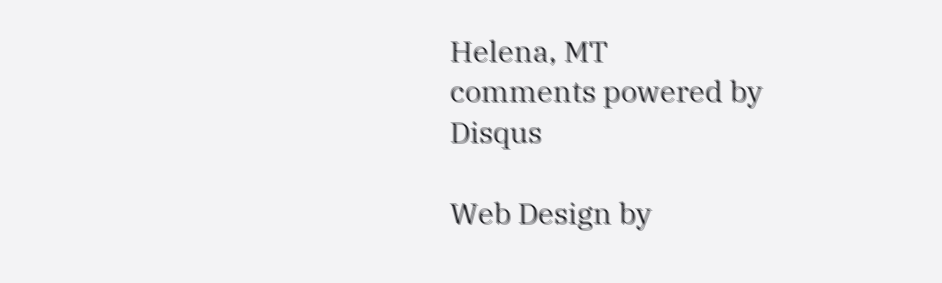Helena, MT
comments powered by Disqus

Web Design by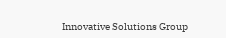Innovative Solutions Group